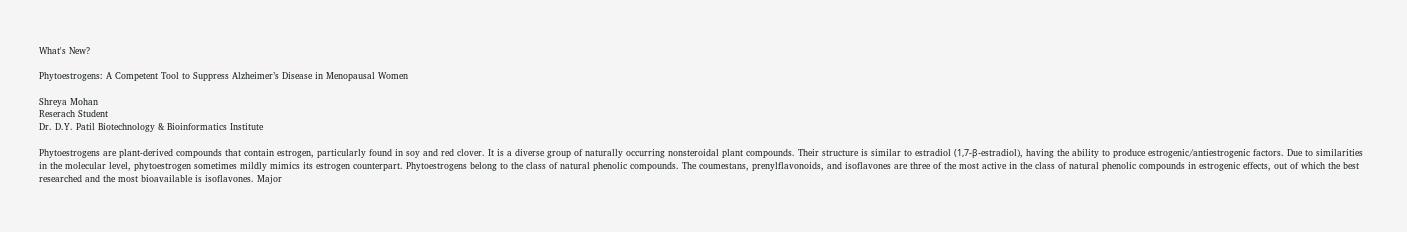What's New?

Phytoestrogens: A Competent Tool to Suppress Alzheimer’s Disease in Menopausal Women

Shreya Mohan
Reserach Student
Dr. D.Y. Patil Biotechnology & Bioinformatics Institute

Phytoestrogens are plant-derived compounds that contain estrogen, particularly found in soy and red clover. It is a diverse group of naturally occurring nonsteroidal plant compounds. Their structure is similar to estradiol (1,7-β-estradiol), having the ability to produce estrogenic/antiestrogenic factors. Due to similarities in the molecular level, phytoestrogen sometimes mildly mimics its estrogen counterpart. Phytoestrogens belong to the class of natural phenolic compounds. The coumestans, prenylflavonoids, and isoflavones are three of the most active in the class of natural phenolic compounds in estrogenic effects, out of which the best researched and the most bioavailable is isoflavones. Major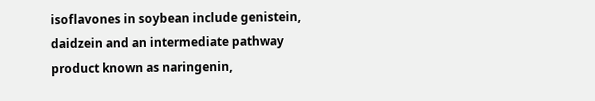isoflavones in soybean include genistein, daidzein and an intermediate pathway product known as naringenin,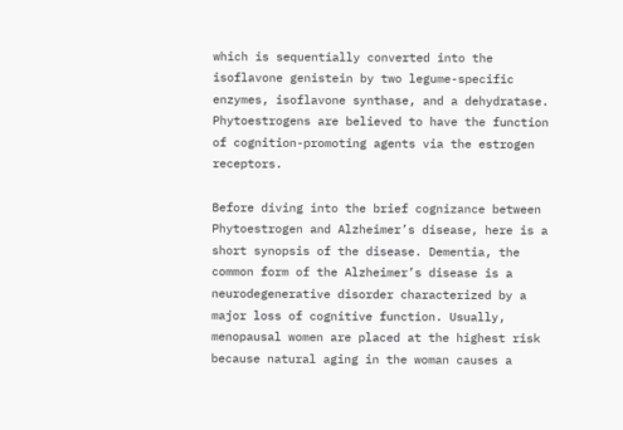which is sequentially converted into the isoflavone genistein by two legume-specific enzymes, isoflavone synthase, and a dehydratase. Phytoestrogens are believed to have the function of cognition-promoting agents via the estrogen receptors.

Before diving into the brief cognizance between Phytoestrogen and Alzheimer’s disease, here is a short synopsis of the disease. Dementia, the common form of the Alzheimer’s disease is a neurodegenerative disorder characterized by a major loss of cognitive function. Usually, menopausal women are placed at the highest risk because natural aging in the woman causes a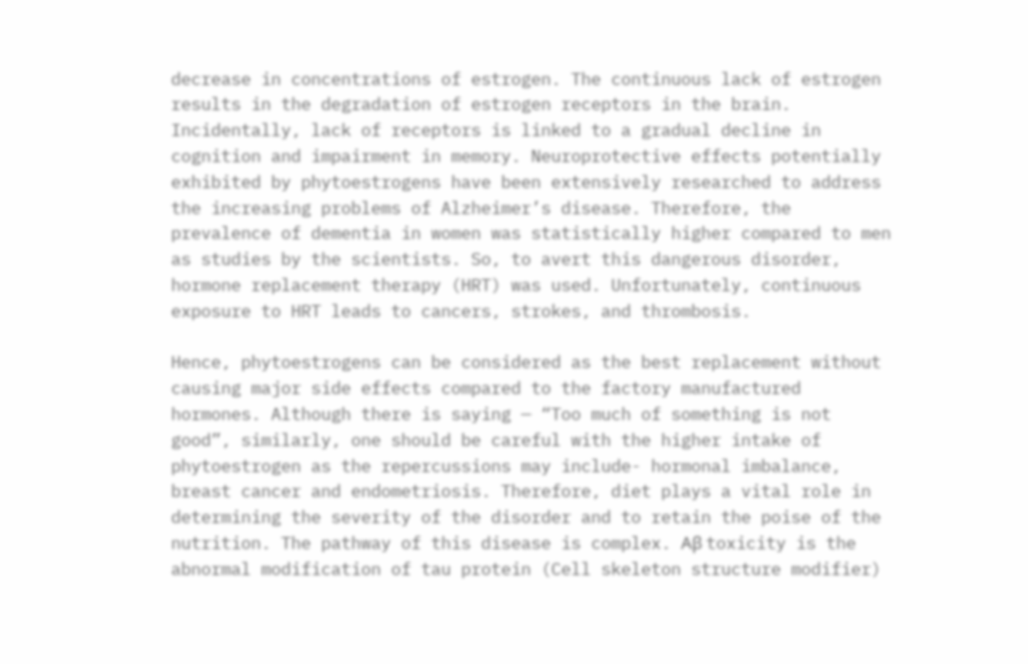decrease in concentrations of estrogen. The continuous lack of estrogen results in the degradation of estrogen receptors in the brain. Incidentally, lack of receptors is linked to a gradual decline in cognition and impairment in memory. Neuroprotective effects potentially exhibited by phytoestrogens have been extensively researched to address the increasing problems of Alzheimer’s disease. Therefore, the prevalence of dementia in women was statistically higher compared to men as studies by the scientists. So, to avert this dangerous disorder, hormone replacement therapy (HRT) was used. Unfortunately, continuous exposure to HRT leads to cancers, strokes, and thrombosis.

Hence, phytoestrogens can be considered as the best replacement without causing major side effects compared to the factory manufactured hormones. Although there is saying — “Too much of something is not good”, similarly, one should be careful with the higher intake of phytoestrogen as the repercussions may include- hormonal imbalance, breast cancer and endometriosis. Therefore, diet plays a vital role in determining the severity of the disorder and to retain the poise of the nutrition. The pathway of this disease is complex. Aβ toxicity is the abnormal modification of tau protein (Cell skeleton structure modifier)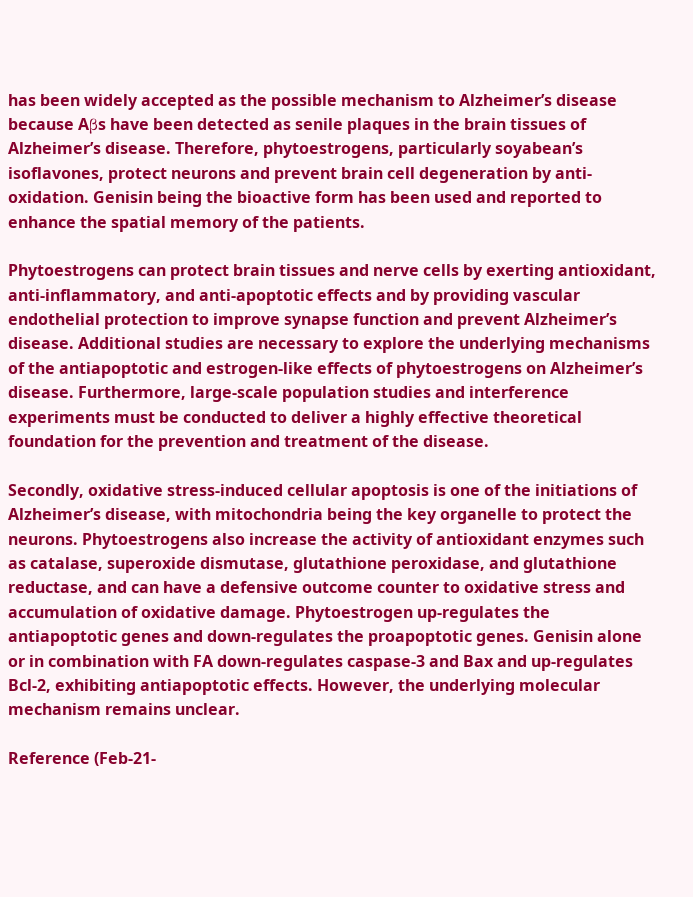has been widely accepted as the possible mechanism to Alzheimer’s disease because Aβs have been detected as senile plaques in the brain tissues of Alzheimer’s disease. Therefore, phytoestrogens, particularly soyabean’s isoflavones, protect neurons and prevent brain cell degeneration by anti-oxidation. Genisin being the bioactive form has been used and reported to enhance the spatial memory of the patients.

Phytoestrogens can protect brain tissues and nerve cells by exerting antioxidant, anti-inflammatory, and anti-apoptotic effects and by providing vascular endothelial protection to improve synapse function and prevent Alzheimer’s disease. Additional studies are necessary to explore the underlying mechanisms of the antiapoptotic and estrogen-like effects of phytoestrogens on Alzheimer’s disease. Furthermore, large-scale population studies and interference experiments must be conducted to deliver a highly effective theoretical foundation for the prevention and treatment of the disease.

Secondly, oxidative stress-induced cellular apoptosis is one of the initiations of Alzheimer’s disease, with mitochondria being the key organelle to protect the neurons. Phytoestrogens also increase the activity of antioxidant enzymes such as catalase, superoxide dismutase, glutathione peroxidase, and glutathione reductase, and can have a defensive outcome counter to oxidative stress and accumulation of oxidative damage. Phytoestrogen up-regulates the antiapoptotic genes and down-regulates the proapoptotic genes. Genisin alone or in combination with FA down-regulates caspase-3 and Bax and up-regulates Bcl-2, exhibiting antiapoptotic effects. However, the underlying molecular mechanism remains unclear.

Reference (Feb-21-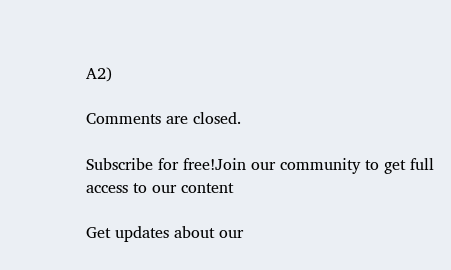A2)

Comments are closed.

Subscribe for free!Join our community to get full access to our content

Get updates about our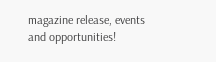magazine release, events and opportunities!